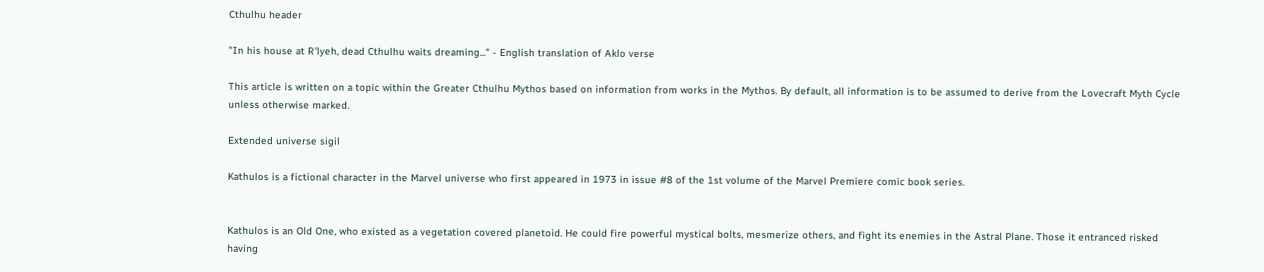Cthulhu header

"In his house at R'lyeh, dead Cthulhu waits dreaming..." - English translation of Aklo verse

This article is written on a topic within the Greater Cthulhu Mythos based on information from works in the Mythos. By default, all information is to be assumed to derive from the Lovecraft Myth Cycle unless otherwise marked.

Extended universe sigil

Kathulos is a fictional character in the Marvel universe who first appeared in 1973 in issue #8 of the 1st volume of the Marvel Premiere comic book series.


Kathulos is an Old One, who existed as a vegetation covered planetoid. He could fire powerful mystical bolts, mesmerize others, and fight its enemies in the Astral Plane. Those it entranced risked having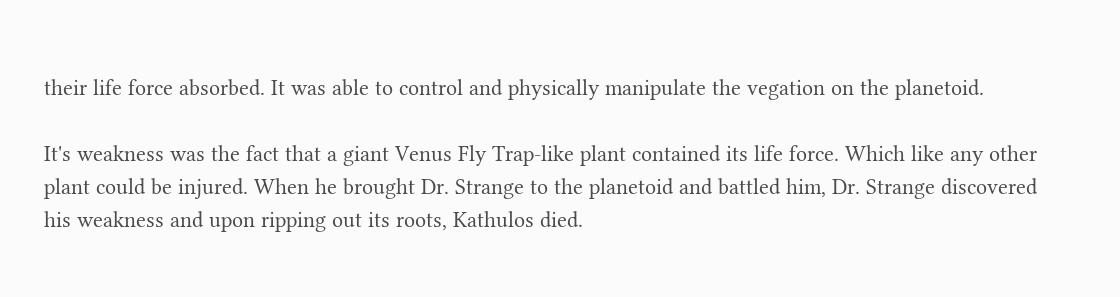their life force absorbed. It was able to control and physically manipulate the vegation on the planetoid.

It's weakness was the fact that a giant Venus Fly Trap-like plant contained its life force. Which like any other plant could be injured. When he brought Dr. Strange to the planetoid and battled him, Dr. Strange discovered his weakness and upon ripping out its roots, Kathulos died.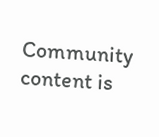Community content is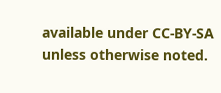available under CC-BY-SA unless otherwise noted.